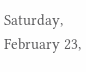Saturday, February 23,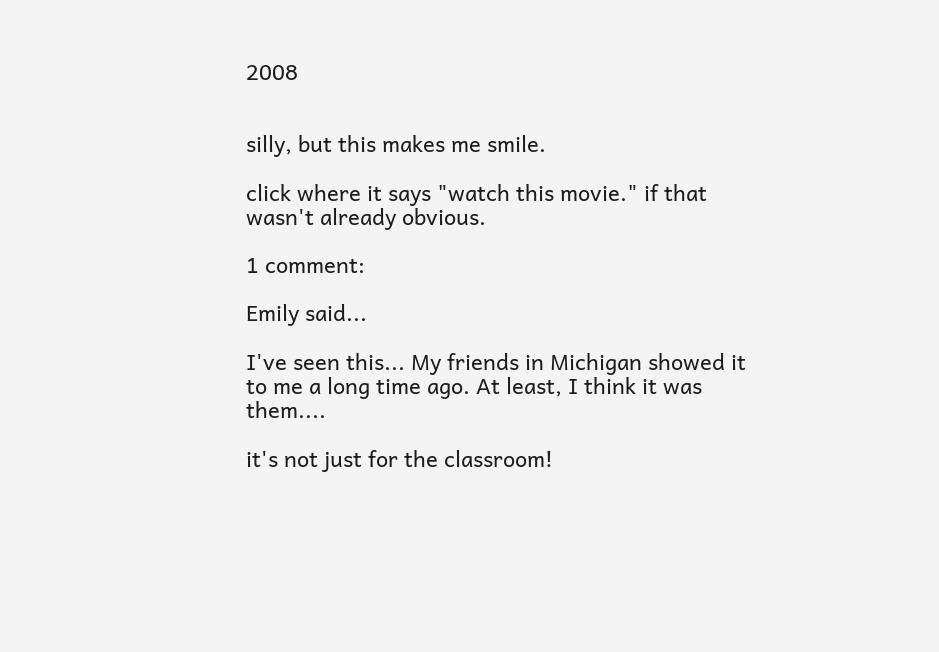2008


silly, but this makes me smile.

click where it says "watch this movie." if that wasn't already obvious.

1 comment:

Emily said...

I've seen this... My friends in Michigan showed it to me a long time ago. At least, I think it was them....

it's not just for the classroom!